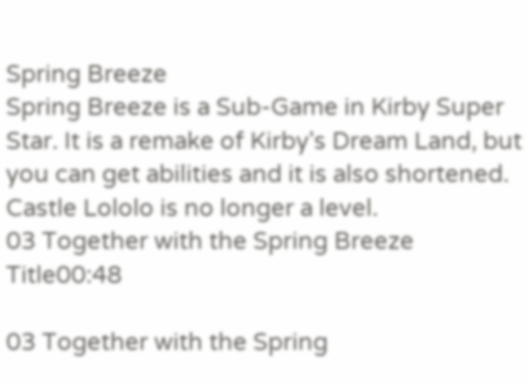Spring Breeze
Spring Breeze is a Sub-Game in Kirby Super Star. It is a remake of Kirby's Dream Land, but you can get abilities and it is also shortened. Castle Lololo is no longer a level.
03 Together with the Spring Breeze Title00:48

03 Together with the Spring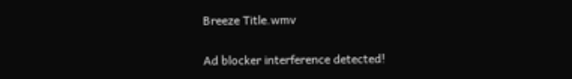Breeze Title.wmv

Ad blocker interference detected!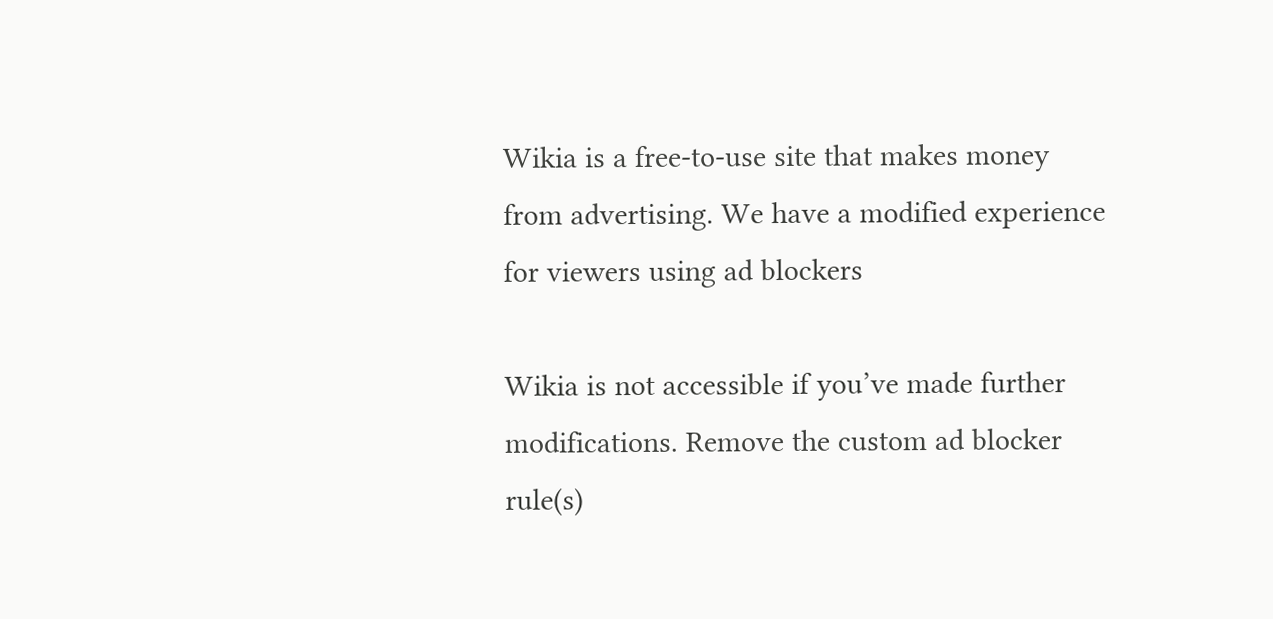Wikia is a free-to-use site that makes money from advertising. We have a modified experience for viewers using ad blockers

Wikia is not accessible if you’ve made further modifications. Remove the custom ad blocker rule(s)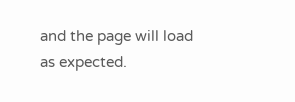and the page will load as expected.